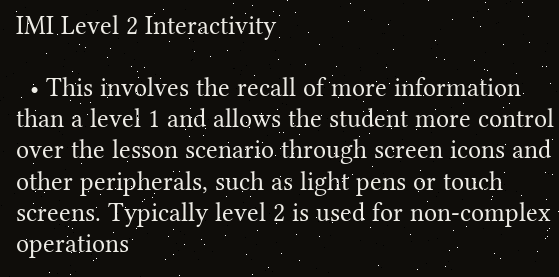IMI Level 2 Interactivity

  • This involves the recall of more information than a level 1 and allows the student more control over the lesson scenario through screen icons and other peripherals, such as light pens or touch screens. Typically level 2 is used for non-complex operations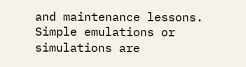and maintenance lessons. Simple emulations or simulations are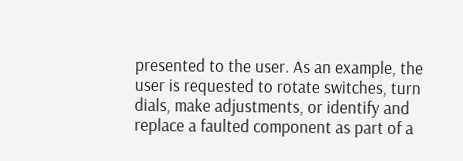presented to the user. As an example, the user is requested to rotate switches, turn dials, make adjustments, or identify and replace a faulted component as part of a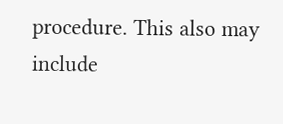procedure. This also may include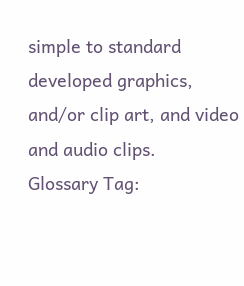simple to standard developed graphics, and/or clip art, and video and audio clips.
Glossary Tag: